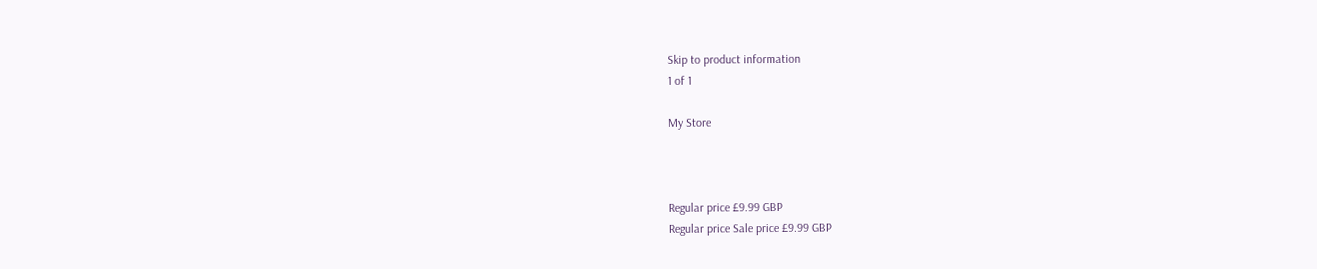Skip to product information
1 of 1

My Store



Regular price £9.99 GBP
Regular price Sale price £9.99 GBP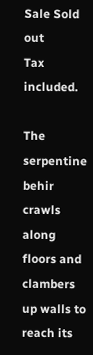Sale Sold out
Tax included.

The serpentine behir crawls along floors and clambers up walls to reach its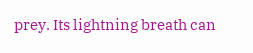prey. Its lightning breath can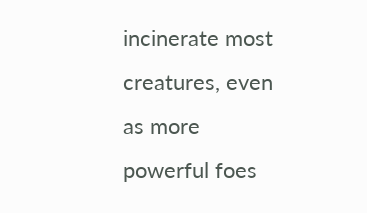incinerate most creatures, even as more powerful foes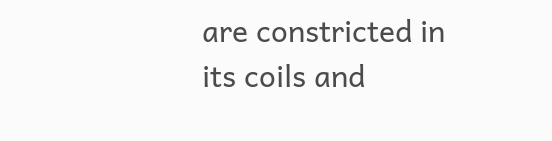are constricted in its coils and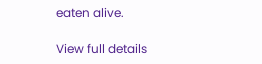eaten alive.

View full details